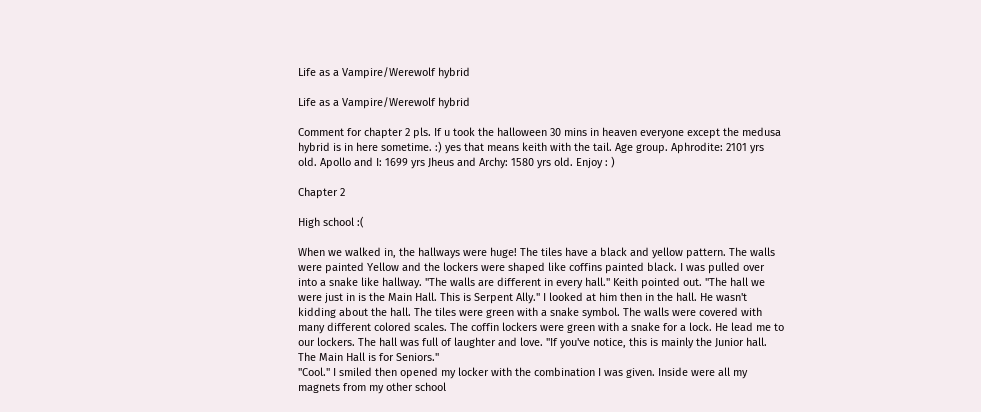Life as a Vampire/Werewolf hybrid

Life as a Vampire/Werewolf hybrid

Comment for chapter 2 pls. If u took the halloween 30 mins in heaven everyone except the medusa hybrid is in here sometime. :) yes that means keith with the tail. Age group. Aphrodite: 2101 yrs old. Apollo and I: 1699 yrs Jheus and Archy: 1580 yrs old. Enjoy : )

Chapter 2

High school :(

When we walked in, the hallways were huge! The tiles have a black and yellow pattern. The walls were painted Yellow and the lockers were shaped like coffins painted black. I was pulled over into a snake like hallway. "The walls are different in every hall." Keith pointed out. "The hall we were just in is the Main Hall. This is Serpent Ally." I looked at him then in the hall. He wasn't kidding about the hall. The tiles were green with a snake symbol. The walls were covered with many different colored scales. The coffin lockers were green with a snake for a lock. He lead me to our lockers. The hall was full of laughter and love. "If you've notice, this is mainly the Junior hall. The Main Hall is for Seniors."
"Cool." I smiled then opened my locker with the combination I was given. Inside were all my magnets from my other school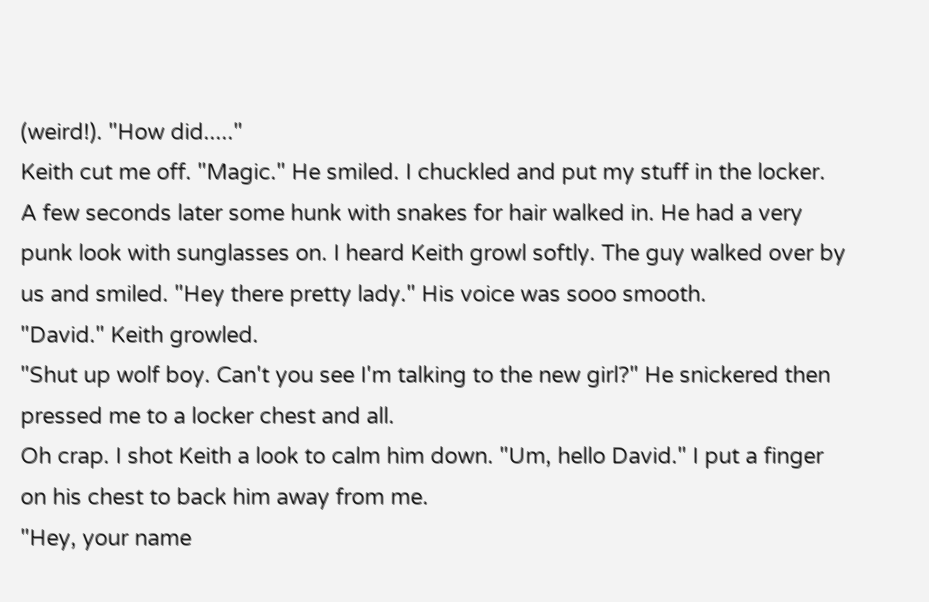(weird!). "How did....."
Keith cut me off. "Magic." He smiled. I chuckled and put my stuff in the locker.
A few seconds later some hunk with snakes for hair walked in. He had a very punk look with sunglasses on. I heard Keith growl softly. The guy walked over by us and smiled. "Hey there pretty lady." His voice was sooo smooth.
"David." Keith growled.
"Shut up wolf boy. Can't you see I'm talking to the new girl?" He snickered then pressed me to a locker chest and all.
Oh crap. I shot Keith a look to calm him down. "Um, hello David." I put a finger on his chest to back him away from me.
"Hey, your name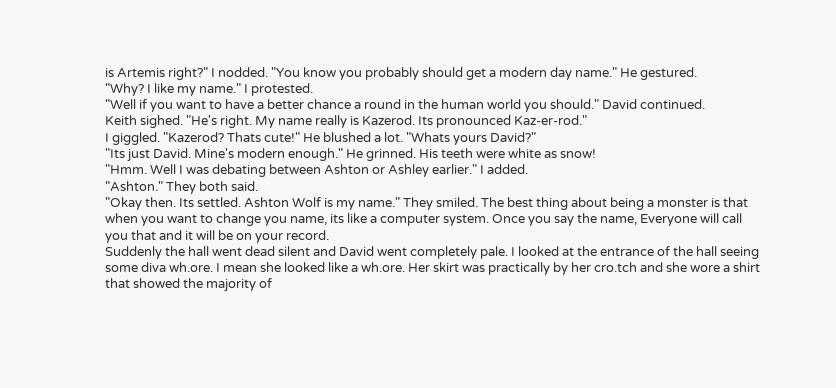is Artemis right?" I nodded. "You know you probably should get a modern day name." He gestured.
"Why? I like my name." I protested.
"Well if you want to have a better chance a round in the human world you should." David continued.
Keith sighed. "He's right. My name really is Kazerod. Its pronounced Kaz-er-rod."
I giggled. "Kazerod? Thats cute!" He blushed a lot. "Whats yours David?"
"Its just David. Mine's modern enough." He grinned. His teeth were white as snow!
"Hmm. Well I was debating between Ashton or Ashley earlier." I added.
"Ashton." They both said.
"Okay then. Its settled. Ashton Wolf is my name." They smiled. The best thing about being a monster is that when you want to change you name, its like a computer system. Once you say the name, Everyone will call you that and it will be on your record.
Suddenly the hall went dead silent and David went completely pale. I looked at the entrance of the hall seeing some diva wh.ore. I mean she looked like a wh.ore. Her skirt was practically by her cro.tch and she wore a shirt that showed the majority of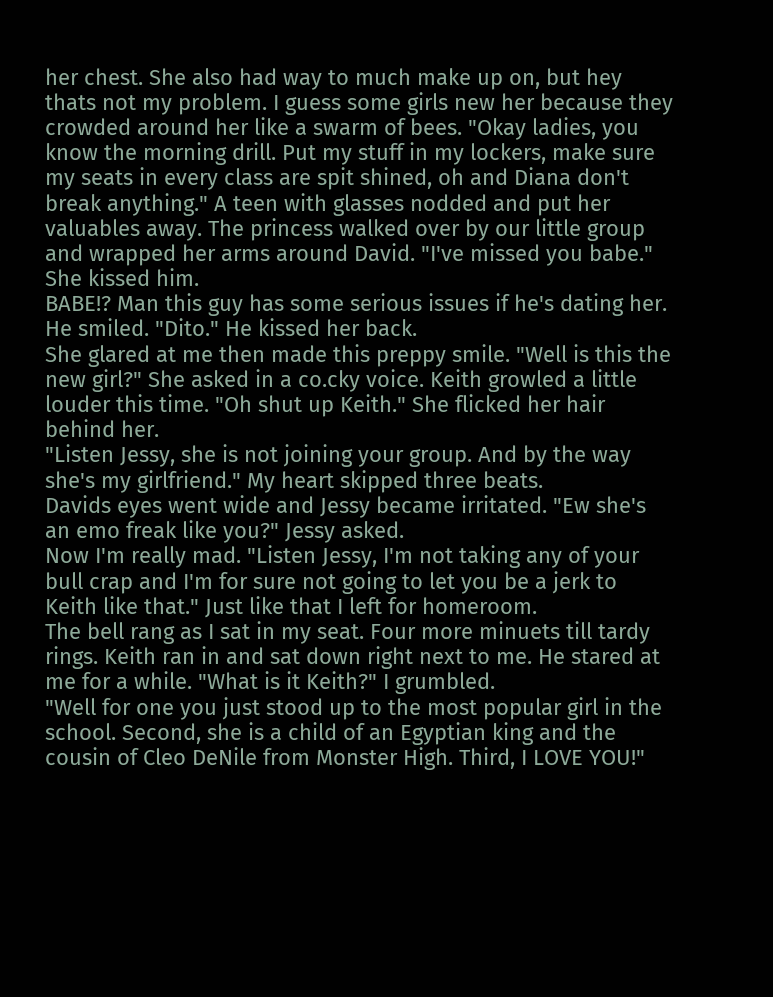her chest. She also had way to much make up on, but hey thats not my problem. I guess some girls new her because they crowded around her like a swarm of bees. "Okay ladies, you know the morning drill. Put my stuff in my lockers, make sure my seats in every class are spit shined, oh and Diana don't break anything." A teen with glasses nodded and put her valuables away. The princess walked over by our little group and wrapped her arms around David. "I've missed you babe." She kissed him.
BABE!? Man this guy has some serious issues if he's dating her. He smiled. "Dito." He kissed her back.
She glared at me then made this preppy smile. "Well is this the new girl?" She asked in a co.cky voice. Keith growled a little louder this time. "Oh shut up Keith." She flicked her hair behind her.
"Listen Jessy, she is not joining your group. And by the way she's my girlfriend." My heart skipped three beats.
Davids eyes went wide and Jessy became irritated. "Ew she's an emo freak like you?" Jessy asked.
Now I'm really mad. "Listen Jessy, I'm not taking any of your bull crap and I'm for sure not going to let you be a jerk to Keith like that." Just like that I left for homeroom.
The bell rang as I sat in my seat. Four more minuets till tardy rings. Keith ran in and sat down right next to me. He stared at me for a while. "What is it Keith?" I grumbled.
"Well for one you just stood up to the most popular girl in the school. Second, she is a child of an Egyptian king and the cousin of Cleo DeNile from Monster High. Third, I LOVE YOU!"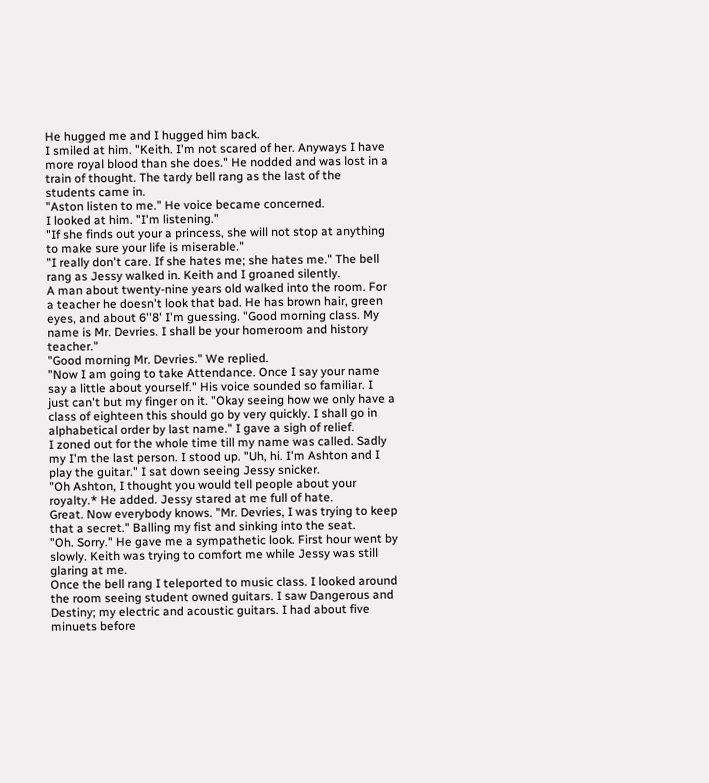He hugged me and I hugged him back.
I smiled at him. "Keith. I'm not scared of her. Anyways I have more royal blood than she does." He nodded and was lost in a train of thought. The tardy bell rang as the last of the students came in.
"Aston listen to me." He voice became concerned.
I looked at him. "I'm listening."
"If she finds out your a princess, she will not stop at anything to make sure your life is miserable."
"I really don't care. If she hates me; she hates me." The bell rang as Jessy walked in. Keith and I groaned silently.
A man about twenty-nine years old walked into the room. For a teacher he doesn't look that bad. He has brown hair, green eyes, and about 6''8' I'm guessing. "Good morning class. My name is Mr. Devries. I shall be your homeroom and history teacher."
"Good morning Mr. Devries." We replied.
"Now I am going to take Attendance. Once I say your name say a little about yourself." His voice sounded so familiar. I just can't but my finger on it. "Okay seeing how we only have a class of eighteen this should go by very quickly. I shall go in alphabetical order by last name." I gave a sigh of relief.
I zoned out for the whole time till my name was called. Sadly my I'm the last person. I stood up. "Uh, hi. I'm Ashton and I play the guitar." I sat down seeing Jessy snicker.
"Oh Ashton, I thought you would tell people about your royalty.* He added. Jessy stared at me full of hate.
Great. Now everybody knows. "Mr. Devries, I was trying to keep that a secret." Balling my fist and sinking into the seat.
"Oh. Sorry." He gave me a sympathetic look. First hour went by slowly. Keith was trying to comfort me while Jessy was still glaring at me.
Once the bell rang I teleported to music class. I looked around the room seeing student owned guitars. I saw Dangerous and Destiny; my electric and acoustic guitars. I had about five minuets before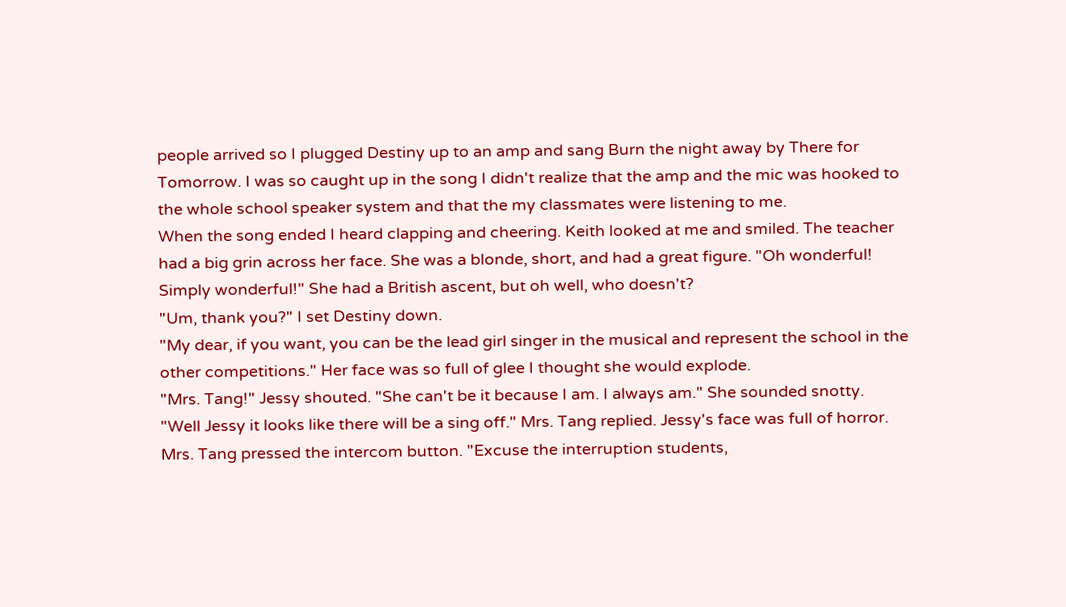people arrived so I plugged Destiny up to an amp and sang Burn the night away by There for Tomorrow. I was so caught up in the song I didn't realize that the amp and the mic was hooked to the whole school speaker system and that the my classmates were listening to me.
When the song ended I heard clapping and cheering. Keith looked at me and smiled. The teacher had a big grin across her face. She was a blonde, short, and had a great figure. "Oh wonderful! Simply wonderful!" She had a British ascent, but oh well, who doesn't?
"Um, thank you?" I set Destiny down.
"My dear, if you want, you can be the lead girl singer in the musical and represent the school in the other competitions." Her face was so full of glee I thought she would explode.
"Mrs. Tang!" Jessy shouted. "She can't be it because I am. I always am." She sounded snotty.
"Well Jessy it looks like there will be a sing off." Mrs. Tang replied. Jessy's face was full of horror. Mrs. Tang pressed the intercom button. "Excuse the interruption students,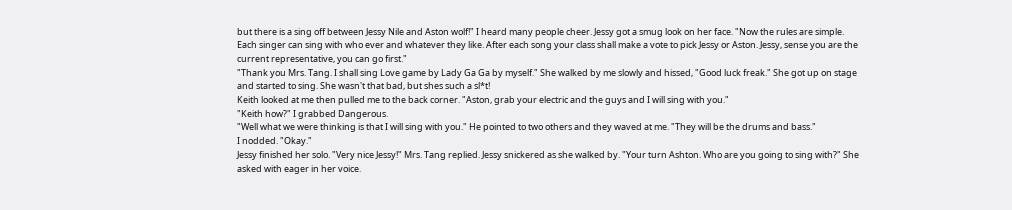but there is a sing off between Jessy Nile and Aston wolf!" I heard many people cheer. Jessy got a smug look on her face. "Now the rules are simple. Each singer can sing with who ever and whatever they like. After each song your class shall make a vote to pick Jessy or Aston. Jessy, sense you are the current representative, you can go first."
"Thank you Mrs. Tang. I shall sing Love game by Lady Ga Ga by myself." She walked by me slowly and hissed, "Good luck freak." She got up on stage and started to sing. She wasn't that bad, but shes such a sl*t!
Keith looked at me then pulled me to the back corner. "Aston, grab your electric and the guys and I will sing with you."
"Keith how?" I grabbed Dangerous.
"Well what we were thinking is that I will sing with you." He pointed to two others and they waved at me. "They will be the drums and bass."
I nodded. "Okay."
Jessy finished her solo. "Very nice Jessy!" Mrs. Tang replied. Jessy snickered as she walked by. "Your turn Ashton. Who are you going to sing with?" She asked with eager in her voice.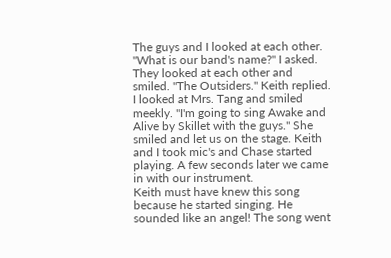The guys and I looked at each other.
"What is our band's name?" I asked.
They looked at each other and smiled. "The Outsiders." Keith replied.
I looked at Mrs. Tang and smiled meekly. "I'm going to sing Awake and Alive by Skillet with the guys." She smiled and let us on the stage. Keith and I took mic's and Chase started playing. A few seconds later we came in with our instrument.
Keith must have knew this song because he started singing. He sounded like an angel! The song went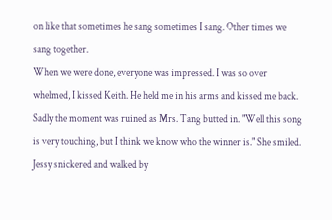on like that sometimes he sang sometimes I sang. Other times we sang together.
When we were done, everyone was impressed. I was so over whelmed, I kissed Keith. He held me in his arms and kissed me back. Sadly the moment was ruined as Mrs. Tang butted in. "Well this song is very touching, but I think we know who the winner is." She smiled.
Jessy snickered and walked by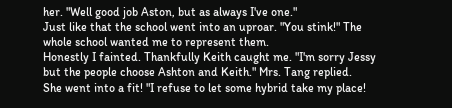her. "Well good job Aston, but as always I've one."
Just like that the school went into an uproar. "You stink!" The whole school wanted me to represent them.
Honestly I fainted. Thankfully Keith caught me. "I'm sorry Jessy but the people choose Ashton and Keith." Mrs. Tang replied.
She went into a fit! "I refuse to let some hybrid take my place!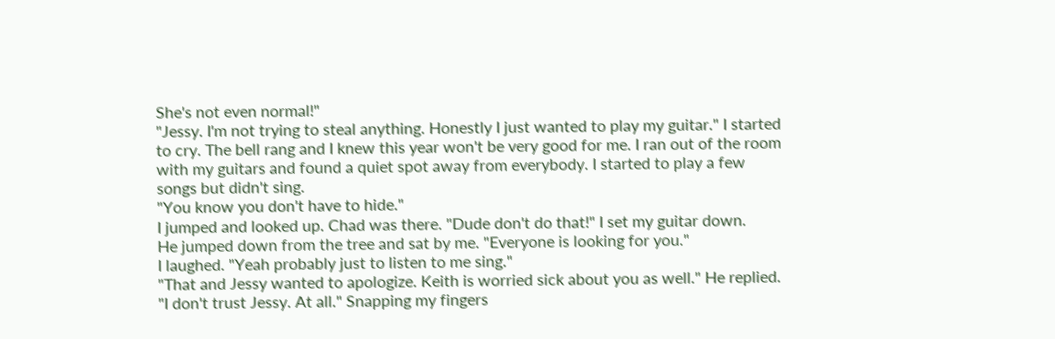She's not even normal!"
"Jessy. I'm not trying to steal anything. Honestly I just wanted to play my guitar." I started to cry. The bell rang and I knew this year won't be very good for me. I ran out of the room with my guitars and found a quiet spot away from everybody. I started to play a few songs but didn't sing.
"You know you don't have to hide."
I jumped and looked up. Chad was there. "Dude don't do that!" I set my guitar down.
He jumped down from the tree and sat by me. "Everyone is looking for you."
I laughed. "Yeah probably just to listen to me sing."
"That and Jessy wanted to apologize. Keith is worried sick about you as well." He replied.
"I don't trust Jessy. At all." Snapping my fingers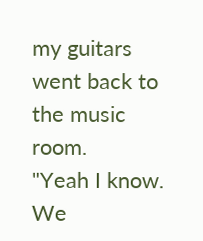my guitars went back to the music room.
"Yeah I know. We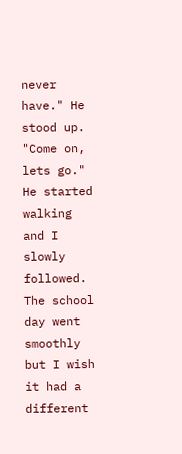never have." He stood up. "Come on, lets go." He started walking and I slowly followed.
The school day went smoothly but I wish it had a different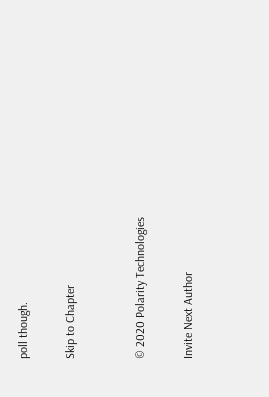poll though.

Skip to Chapter


© 2020 Polarity Technologies

Invite Next Author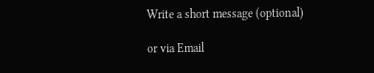Write a short message (optional)

or via Email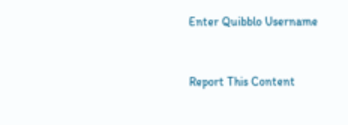Enter Quibblo Username


Report This Content